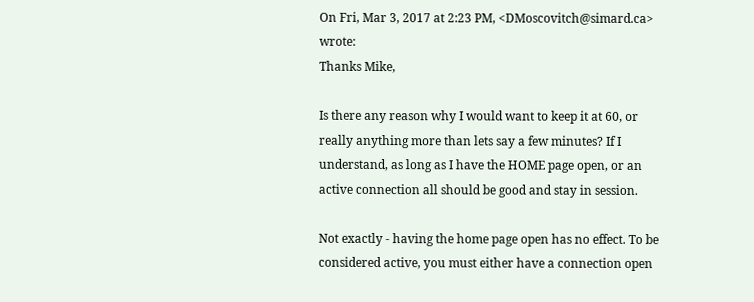On Fri, Mar 3, 2017 at 2:23 PM, <DMoscovitch@simard.ca> wrote:
Thanks Mike,

Is there any reason why I would want to keep it at 60, or really anything more than lets say a few minutes? If I understand, as long as I have the HOME page open, or an active connection all should be good and stay in session.

Not exactly - having the home page open has no effect. To be considered active, you must either have a connection open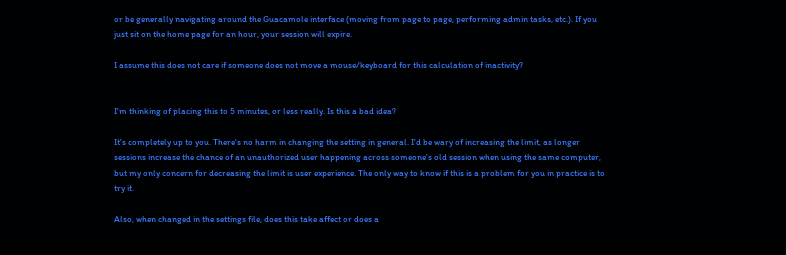or be generally navigating around the Guacamole interface (moving from page to page, performing admin tasks, etc.). If you just sit on the home page for an hour, your session will expire.

I assume this does not care if someone does not move a mouse/keyboard for this calculation of inactivity?


I'm thinking of placing this to 5 minutes, or less really. Is this a bad idea?

It's completely up to you. There's no harm in changing the setting in general. I'd be wary of increasing the limit, as longer sessions increase the chance of an unauthorized user happening across someone's old session when using the same computer, but my only concern for decreasing the limit is user experience. The only way to know if this is a problem for you in practice is to try it.

Also, when changed in the settings file, does this take affect or does a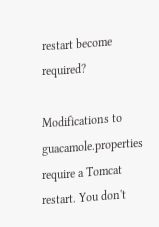restart become required?

Modifications to guacamole.properties require a Tomcat restart. You don't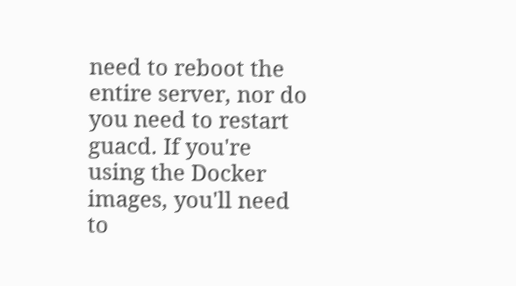need to reboot the entire server, nor do you need to restart guacd. If you're using the Docker images, you'll need to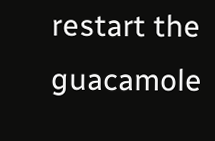restart the guacamole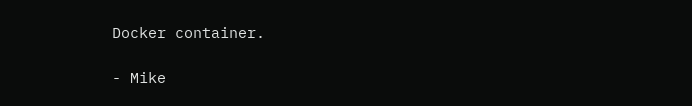Docker container.

- Mike